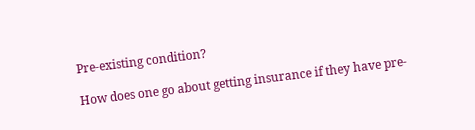Pre-existing condition?

How does one go about getting insurance if they have pre-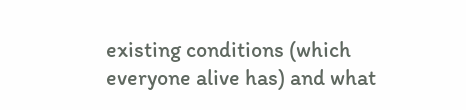existing conditions (which everyone alive has) and what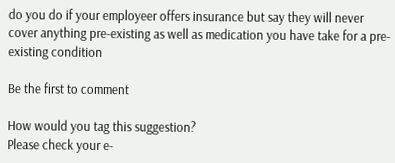do you do if your employeer offers insurance but say they will never cover anything pre-existing as well as medication you have take for a pre-existing condition

Be the first to comment

How would you tag this suggestion?
Please check your e-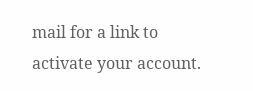mail for a link to activate your account.